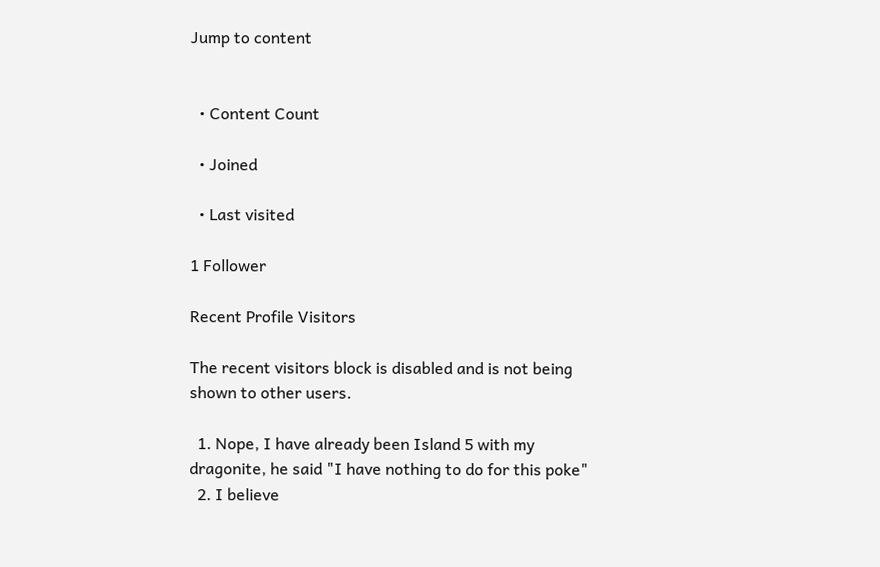Jump to content


  • Content Count

  • Joined

  • Last visited

1 Follower

Recent Profile Visitors

The recent visitors block is disabled and is not being shown to other users.

  1. Nope, I have already been Island 5 with my dragonite, he said "I have nothing to do for this poke"
  2. I believe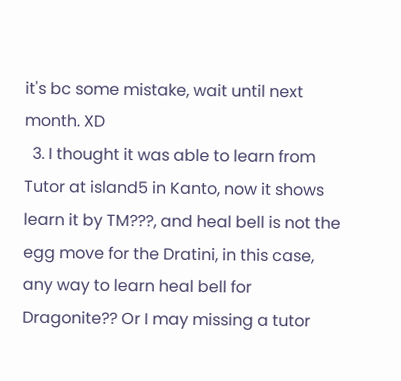it's bc some mistake, wait until next month. XD
  3. I thought it was able to learn from Tutor at island5 in Kanto, now it shows learn it by TM???, and heal bell is not the egg move for the Dratini, in this case, any way to learn heal bell for Dragonite?? Or I may missing a tutor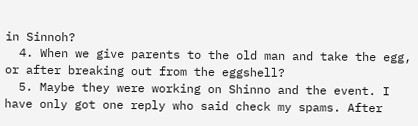in Sinnoh?
  4. When we give parents to the old man and take the egg, or after breaking out from the eggshell?
  5. Maybe they were working on Shinno and the event. I have only got one reply who said check my spams. After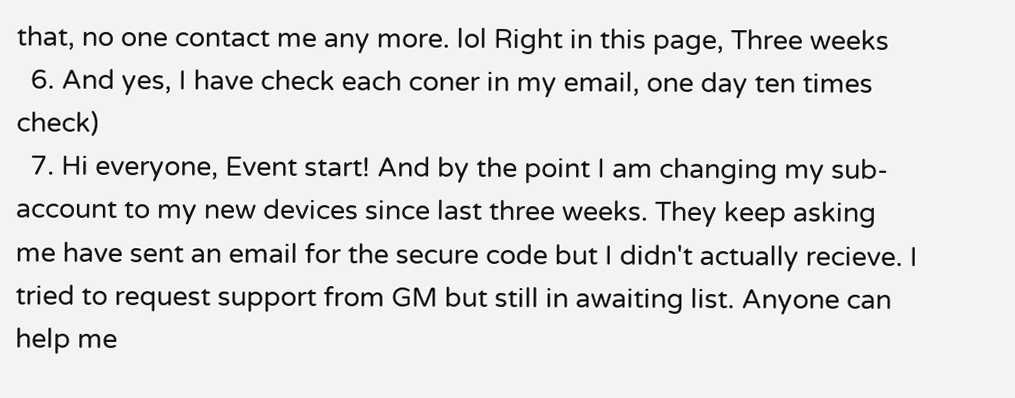that, no one contact me any more. lol Right in this page, Three weeks
  6. And yes, I have check each coner in my email, one day ten times check)
  7. Hi everyone, Event start! And by the point I am changing my sub-account to my new devices since last three weeks. They keep asking me have sent an email for the secure code but I didn't actually recieve. I tried to request support from GM but still in awaiting list. Anyone can help me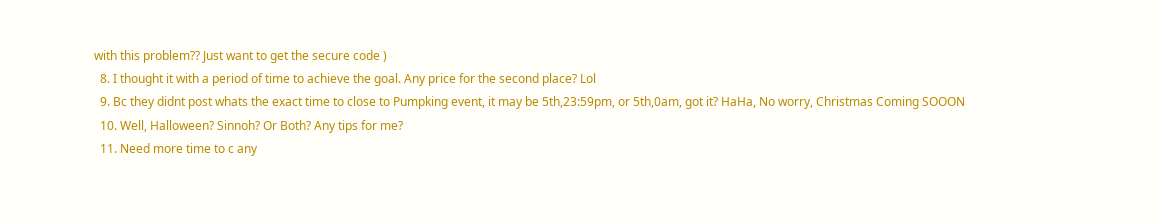with this problem?? Just want to get the secure code )
  8. I thought it with a period of time to achieve the goal. Any price for the second place? Lol
  9. Bc they didnt post whats the exact time to close to Pumpking event, it may be 5th,23:59pm, or 5th,0am, got it? HaHa, No worry, Christmas Coming SOOON
  10. Well, Halloween? Sinnoh? Or Both? Any tips for me?
  11. Need more time to c any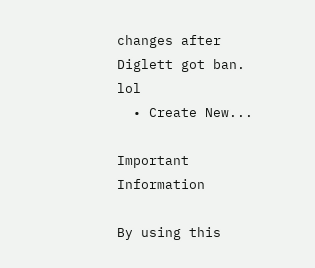changes after Diglett got ban. lol
  • Create New...

Important Information

By using this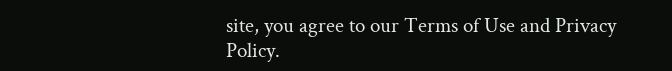site, you agree to our Terms of Use and Privacy Policy.